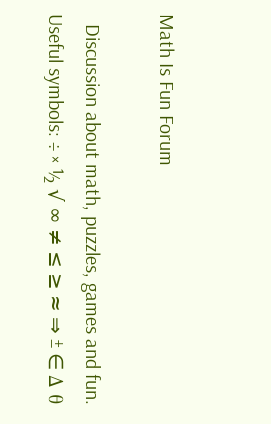Math Is Fun Forum

  Discussion about math, puzzles, games and fun.   Useful symbols: ÷ × ½ √ ∞ ≠ ≤ ≥ ≈ ⇒ ± ∈ Δ θ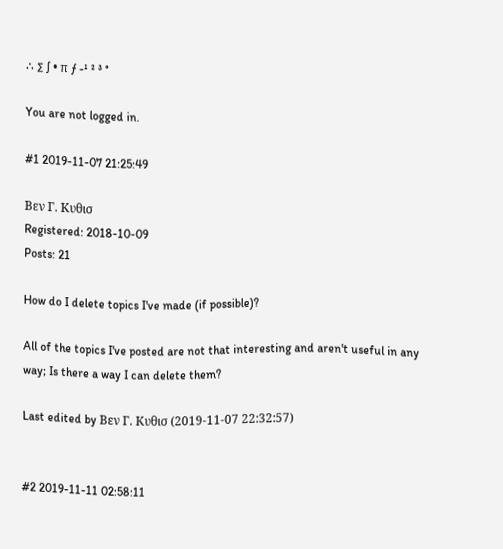∴ ∑ ∫ • π ƒ -¹ ² ³ °

You are not logged in.

#1 2019-11-07 21:25:49

Βεν Γ. Κυθισ
Registered: 2018-10-09
Posts: 21

How do I delete topics I've made (if possible)?

All of the topics I've posted are not that interesting and aren't useful in any way; Is there a way I can delete them?

Last edited by Βεν Γ. Κυθισ (2019-11-07 22:32:57)


#2 2019-11-11 02:58:11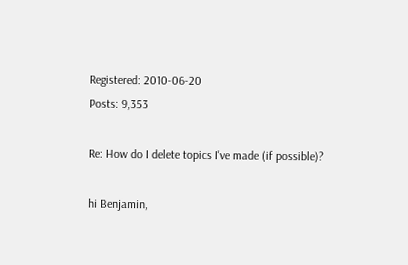Registered: 2010-06-20
Posts: 9,353

Re: How do I delete topics I've made (if possible)?

hi Benjamin,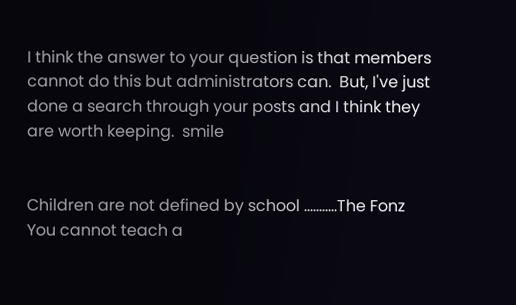I think the answer to your question is that members cannot do this but administrators can.  But, I've just done a search through your posts and I think they are worth keeping.  smile


Children are not defined by school ...........The Fonz
You cannot teach a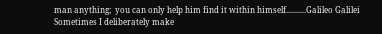man anything;  you can only help him find it within himself..........Galileo Galilei
Sometimes I deliberately make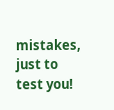mistakes, just to test you!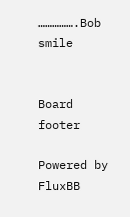…………….Bob smile


Board footer

Powered by FluxBB